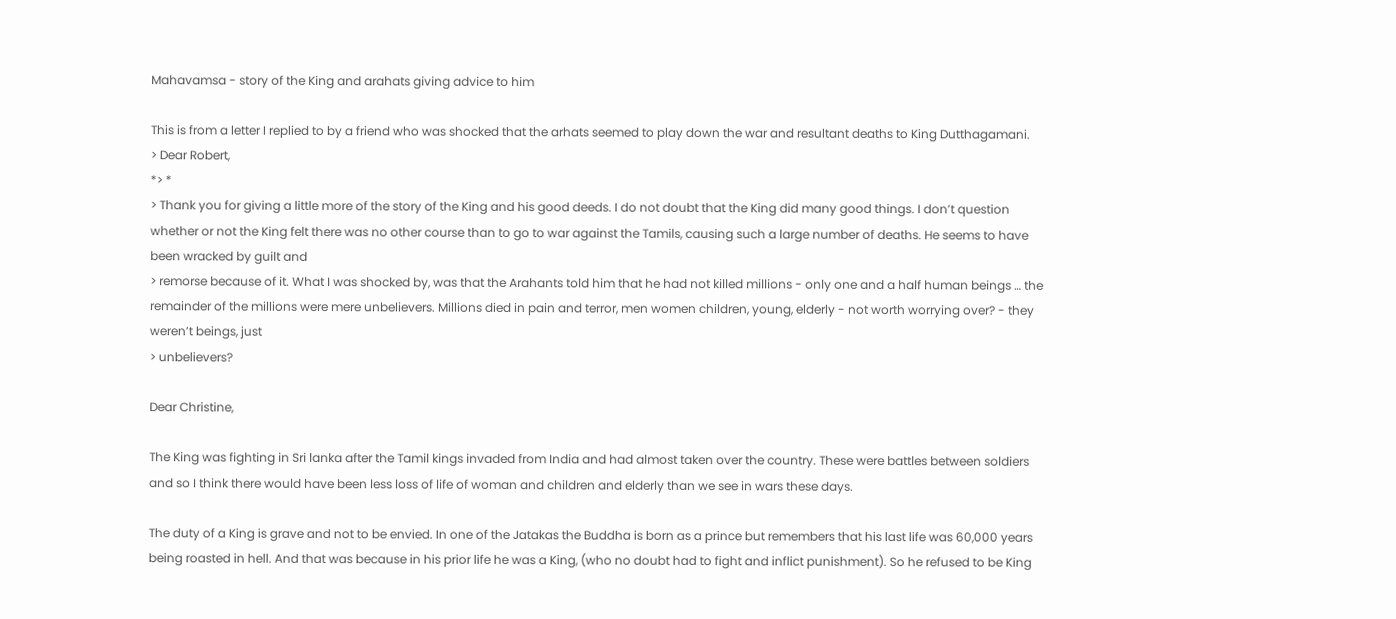Mahavamsa - story of the King and arahats giving advice to him

This is from a letter I replied to by a friend who was shocked that the arhats seemed to play down the war and resultant deaths to King Dutthagamani.
> Dear Robert,
*> *
> Thank you for giving a little more of the story of the King and his good deeds. I do not doubt that the King did many good things. I don’t question whether or not the King felt there was no other course than to go to war against the Tamils, causing such a large number of deaths. He seems to have been wracked by guilt and
> remorse because of it. What I was shocked by, was that the Arahants told him that he had not killed millions - only one and a half human beings … the remainder of the millions were mere unbelievers. Millions died in pain and terror, men women children, young, elderly - not worth worrying over? - they weren’t beings, just
> unbelievers?

Dear Christine,

The King was fighting in Sri lanka after the Tamil kings invaded from India and had almost taken over the country. These were battles between soldiers and so I think there would have been less loss of life of woman and children and elderly than we see in wars these days.

The duty of a King is grave and not to be envied. In one of the Jatakas the Buddha is born as a prince but remembers that his last life was 60,000 years being roasted in hell. And that was because in his prior life he was a King, (who no doubt had to fight and inflict punishment). So he refused to be King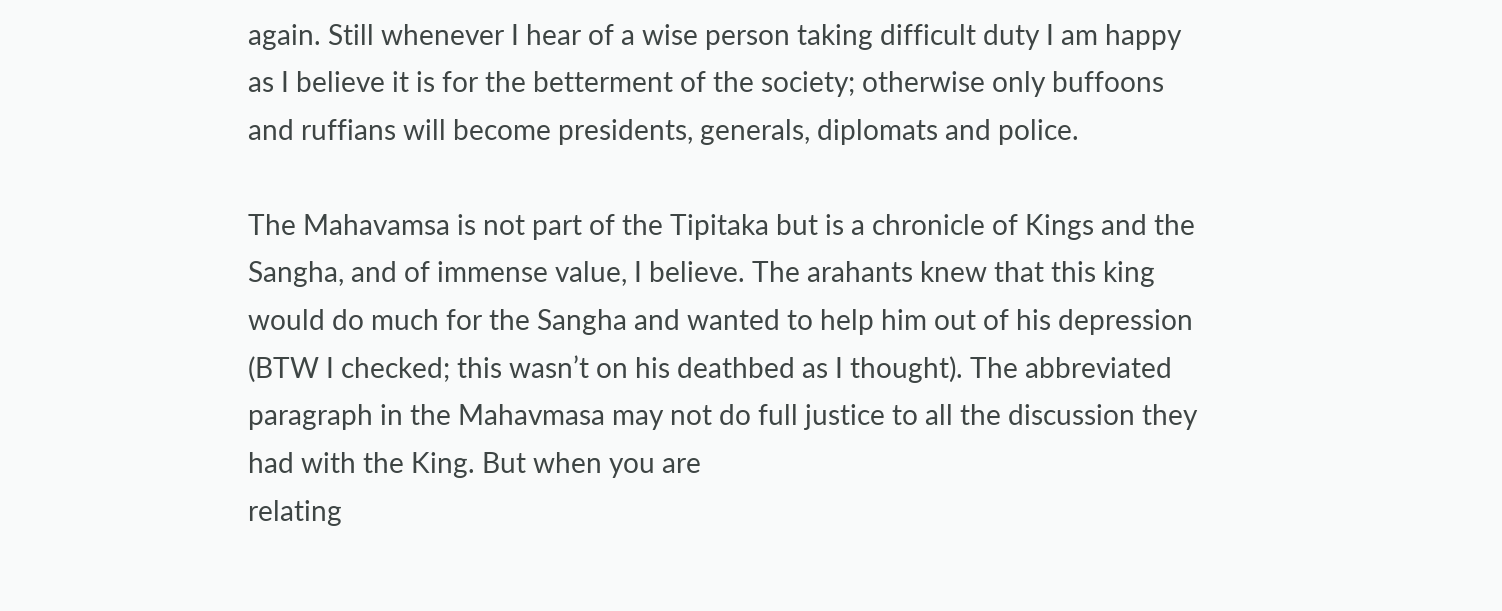again. Still whenever I hear of a wise person taking difficult duty I am happy as I believe it is for the betterment of the society; otherwise only buffoons and ruffians will become presidents, generals, diplomats and police.

The Mahavamsa is not part of the Tipitaka but is a chronicle of Kings and the Sangha, and of immense value, I believe. The arahants knew that this king would do much for the Sangha and wanted to help him out of his depression (BTW I checked; this wasn’t on his deathbed as I thought). The abbreviated paragraph in the Mahavmasa may not do full justice to all the discussion they had with the King. But when you are
relating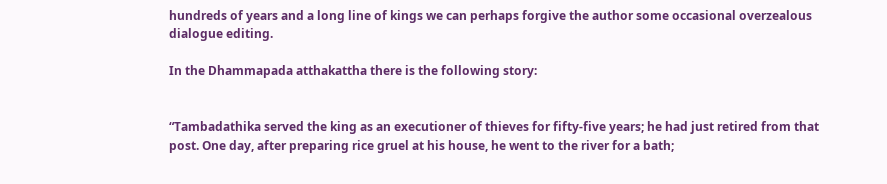hundreds of years and a long line of kings we can perhaps forgive the author some occasional overzealous dialogue editing.

In the Dhammapada atthakattha there is the following story:


“Tambadathika served the king as an executioner of thieves for fifty-five years; he had just retired from that post. One day, after preparing rice gruel at his house, he went to the river for a bath;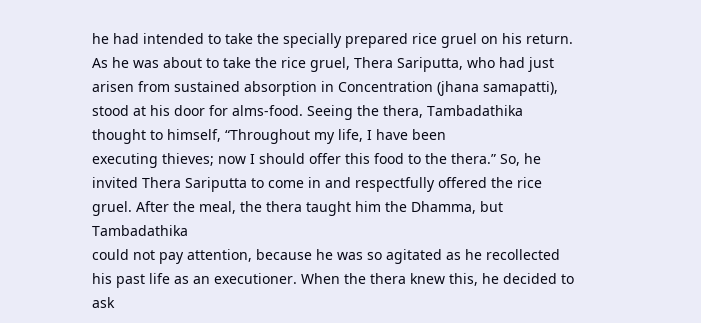he had intended to take the specially prepared rice gruel on his return. As he was about to take the rice gruel, Thera Sariputta, who had just arisen from sustained absorption in Concentration (jhana samapatti), stood at his door for alms-food. Seeing the thera, Tambadathika thought to himself, “Throughout my life, I have been
executing thieves; now I should offer this food to the thera.” So, he invited Thera Sariputta to come in and respectfully offered the rice gruel. After the meal, the thera taught him the Dhamma, but Tambadathika
could not pay attention, because he was so agitated as he recollected his past life as an executioner. When the thera knew this, he decided to ask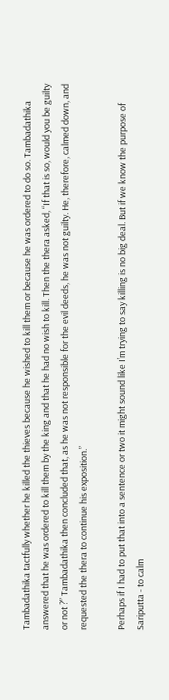Tambadathika tactfully whether he killed the thieves because he wished to kill them or because he was ordered to do so. Tambadathika answered that he was ordered to kill them by the king and that he had no wish to kill. Then the thera asked, “If that is so, would you be guilty or not ?” Tambadathika then concluded that, as he was not responsible for the evil deeds, he was not guilty. He, therefore, calmed down, and requested the thera to continue his exposition.”

Perhaps if I had to put that into a sentence or two it might sound like I’m trying to say killing is no big deal. But if we know the purpose of Sariputta - to calm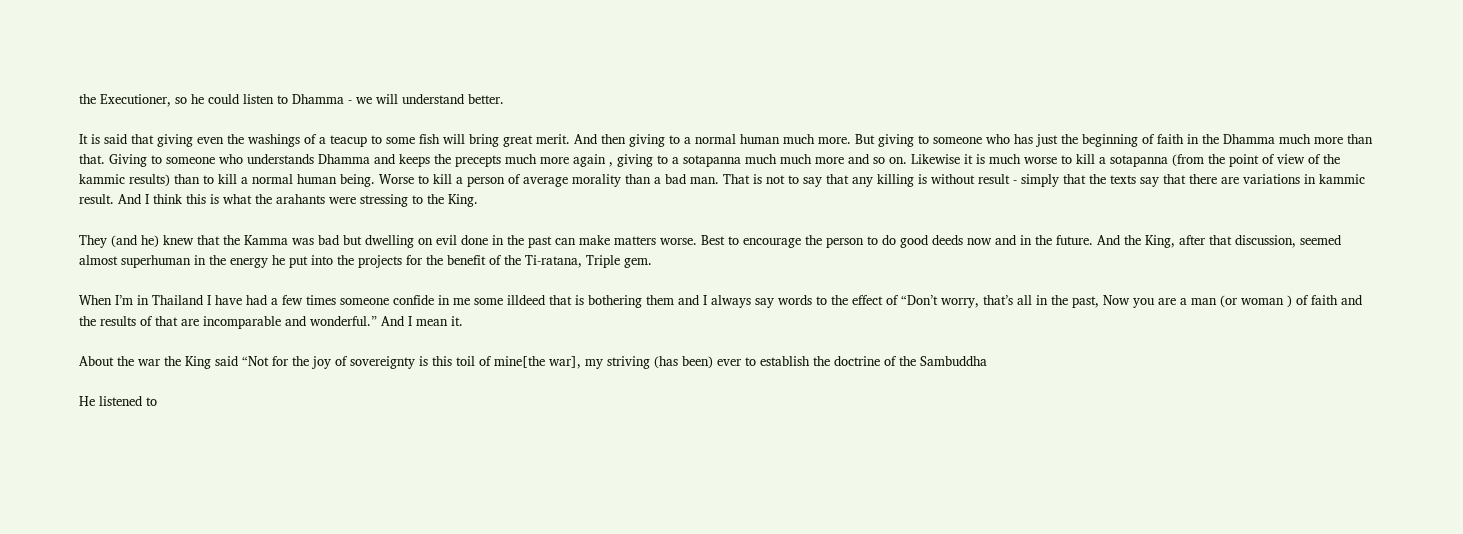the Executioner, so he could listen to Dhamma - we will understand better.

It is said that giving even the washings of a teacup to some fish will bring great merit. And then giving to a normal human much more. But giving to someone who has just the beginning of faith in the Dhamma much more than that. Giving to someone who understands Dhamma and keeps the precepts much more again , giving to a sotapanna much much more and so on. Likewise it is much worse to kill a sotapanna (from the point of view of the kammic results) than to kill a normal human being. Worse to kill a person of average morality than a bad man. That is not to say that any killing is without result - simply that the texts say that there are variations in kammic result. And I think this is what the arahants were stressing to the King.

They (and he) knew that the Kamma was bad but dwelling on evil done in the past can make matters worse. Best to encourage the person to do good deeds now and in the future. And the King, after that discussion, seemed almost superhuman in the energy he put into the projects for the benefit of the Ti-ratana, Triple gem.

When I’m in Thailand I have had a few times someone confide in me some illdeed that is bothering them and I always say words to the effect of “Don’t worry, that’s all in the past, Now you are a man (or woman ) of faith and the results of that are incomparable and wonderful.” And I mean it.

About the war the King said “Not for the joy of sovereignty is this toil of mine[the war], my striving (has been) ever to establish the doctrine of the Sambuddha

He listened to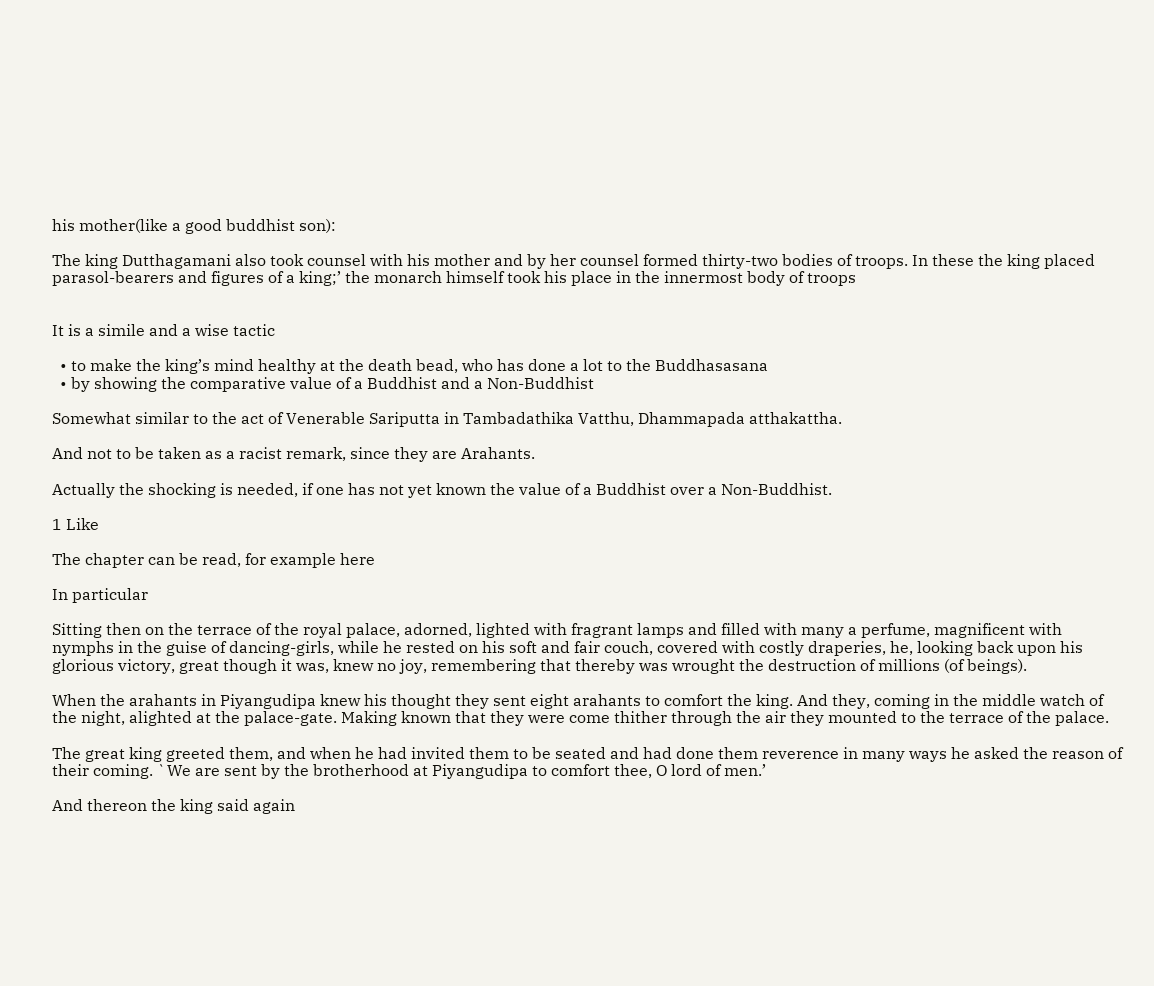his mother(like a good buddhist son):

The king Dutthagamani also took counsel with his mother and by her counsel formed thirty-two bodies of troops. In these the king placed parasol-bearers and figures of a king;’ the monarch himself took his place in the innermost body of troops


It is a simile and a wise tactic

  • to make the king’s mind healthy at the death bead, who has done a lot to the Buddhasasana
  • by showing the comparative value of a Buddhist and a Non-Buddhist

Somewhat similar to the act of Venerable Sariputta in Tambadathika Vatthu, Dhammapada atthakattha.

And not to be taken as a racist remark, since they are Arahants.

Actually the shocking is needed, if one has not yet known the value of a Buddhist over a Non-Buddhist.

1 Like

The chapter can be read, for example here

In particular

Sitting then on the terrace of the royal palace, adorned, lighted with fragrant lamps and filled with many a perfume, magnificent with nymphs in the guise of dancing-girls, while he rested on his soft and fair couch, covered with costly draperies, he, looking back upon his glorious victory, great though it was, knew no joy, remembering that thereby was wrought the destruction of millions (of beings).

When the arahants in Piyangudipa knew his thought they sent eight arahants to comfort the king. And they, coming in the middle watch of the night, alighted at the palace-gate. Making known that they were come thither through the air they mounted to the terrace of the palace.

The great king greeted them, and when he had invited them to be seated and had done them reverence in many ways he asked the reason of their coming. `We are sent by the brotherhood at Piyangudipa to comfort thee, O lord of men.’

And thereon the king said again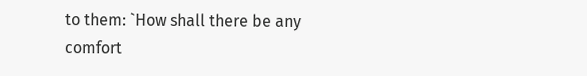to them: `How shall there be any comfort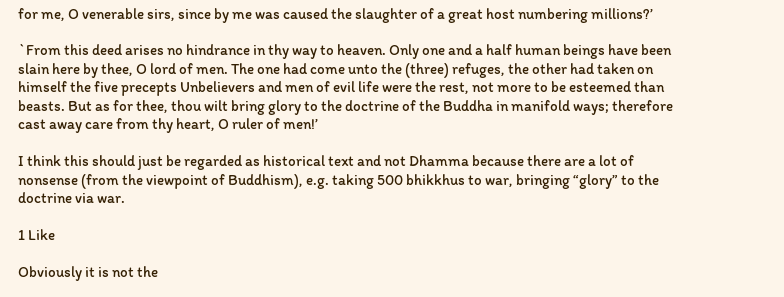for me, O venerable sirs, since by me was caused the slaughter of a great host numbering millions?’

`From this deed arises no hindrance in thy way to heaven. Only one and a half human beings have been slain here by thee, O lord of men. The one had come unto the (three) refuges, the other had taken on himself the five precepts Unbelievers and men of evil life were the rest, not more to be esteemed than beasts. But as for thee, thou wilt bring glory to the doctrine of the Buddha in manifold ways; therefore cast away care from thy heart, O ruler of men!’

I think this should just be regarded as historical text and not Dhamma because there are a lot of nonsense (from the viewpoint of Buddhism), e.g. taking 500 bhikkhus to war, bringing “glory” to the doctrine via war.

1 Like

Obviously it is not the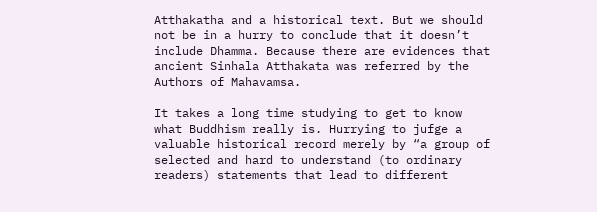Atthakatha and a historical text. But we should not be in a hurry to conclude that it doesn’t include Dhamma. Because there are evidences that ancient Sinhala Atthakata was referred by the Authors of Mahavamsa.

It takes a long time studying to get to know what Buddhism really is. Hurrying to jufge a valuable historical record merely by “a group of selected and hard to understand (to ordinary readers) statements that lead to different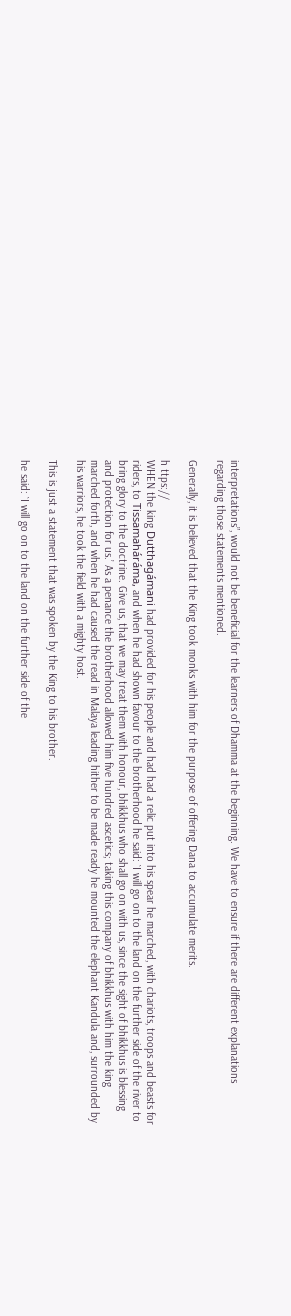interpretations”, would not be beneficial for the learners of Dhamma at the beginning. We have to ensure if there are different explanations regarding those statements mentioned.

Generally, it is believed that the King took monks with him for the purpose of offering Dana to accumulate merits.

h ttps://
WHEN the king Dutthagámani had provided for his people and had had a relic put into his spear he marched, with chariots, troops and beasts for riders, to Tissamaháráma, and when he had shown favour to the brotherhood he said: `I will go on to the land on the further side of the river to bring glory to the doctrine. Give us, that we may treat them with honour, bhikkhus who shall go on with us, since the sight of bhikkhus is blessing and protection for us.’ As a penance the brotherhood allowed him five hundred ascetics; taking this company of bhikkhus with him the king marched forth, and when he had caused the read in Malaya leading hither to be made ready he mounted the elephant Kandula and, surrounded by his warriors, he took the field with a mighty host.

This is just a statement that was spoken by the King to his brother.

he said: `I will go on to the land on the further side of the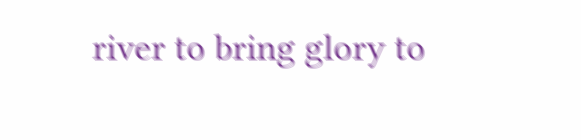river to bring glory to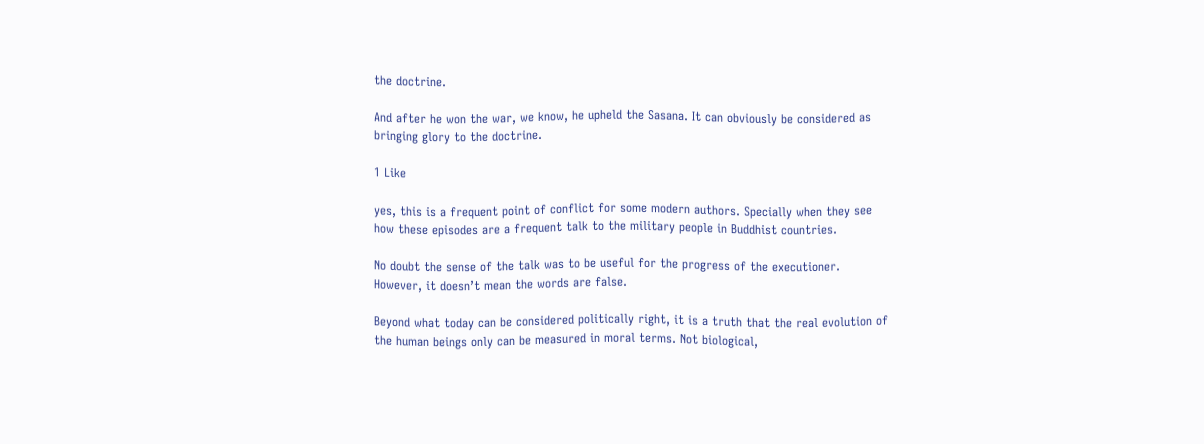the doctrine.

And after he won the war, we know, he upheld the Sasana. It can obviously be considered as bringing glory to the doctrine.

1 Like

yes, this is a frequent point of conflict for some modern authors. Specially when they see how these episodes are a frequent talk to the military people in Buddhist countries.

No doubt the sense of the talk was to be useful for the progress of the executioner. However, it doesn’t mean the words are false.

Beyond what today can be considered politically right, it is a truth that the real evolution of the human beings only can be measured in moral terms. Not biological,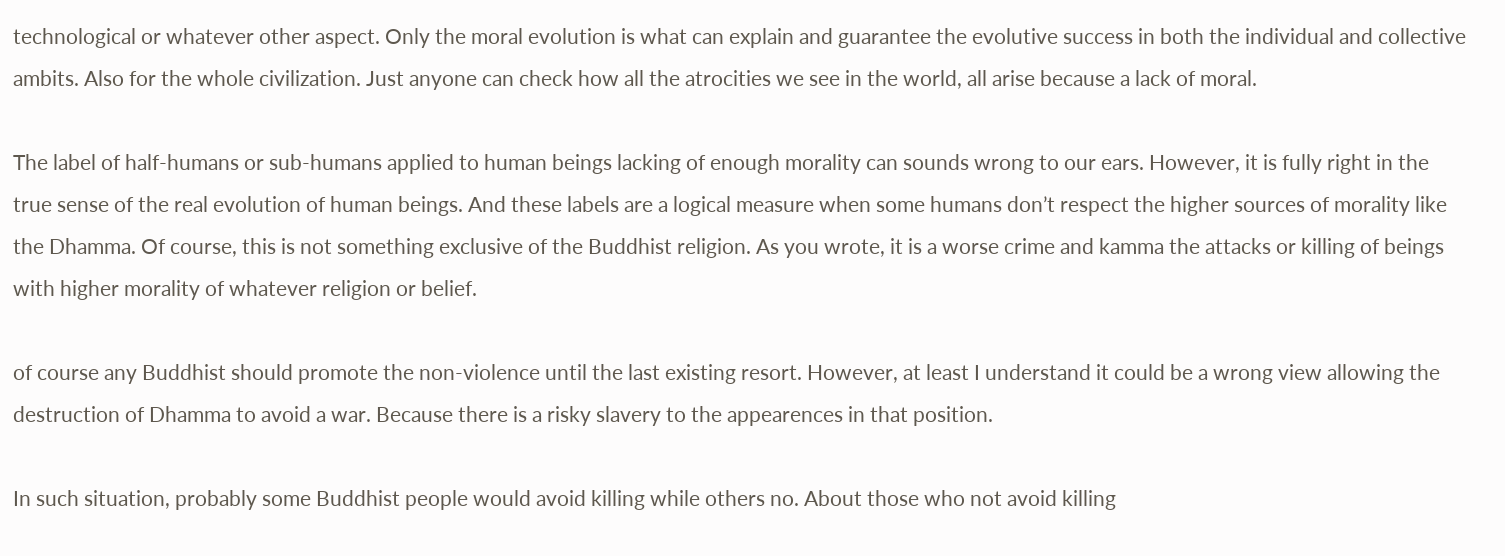technological or whatever other aspect. Only the moral evolution is what can explain and guarantee the evolutive success in both the individual and collective ambits. Also for the whole civilization. Just anyone can check how all the atrocities we see in the world, all arise because a lack of moral.

The label of half-humans or sub-humans applied to human beings lacking of enough morality can sounds wrong to our ears. However, it is fully right in the true sense of the real evolution of human beings. And these labels are a logical measure when some humans don’t respect the higher sources of morality like the Dhamma. Of course, this is not something exclusive of the Buddhist religion. As you wrote, it is a worse crime and kamma the attacks or killing of beings with higher morality of whatever religion or belief.

of course any Buddhist should promote the non-violence until the last existing resort. However, at least I understand it could be a wrong view allowing the destruction of Dhamma to avoid a war. Because there is a risky slavery to the appearences in that position.

In such situation, probably some Buddhist people would avoid killing while others no. About those who not avoid killing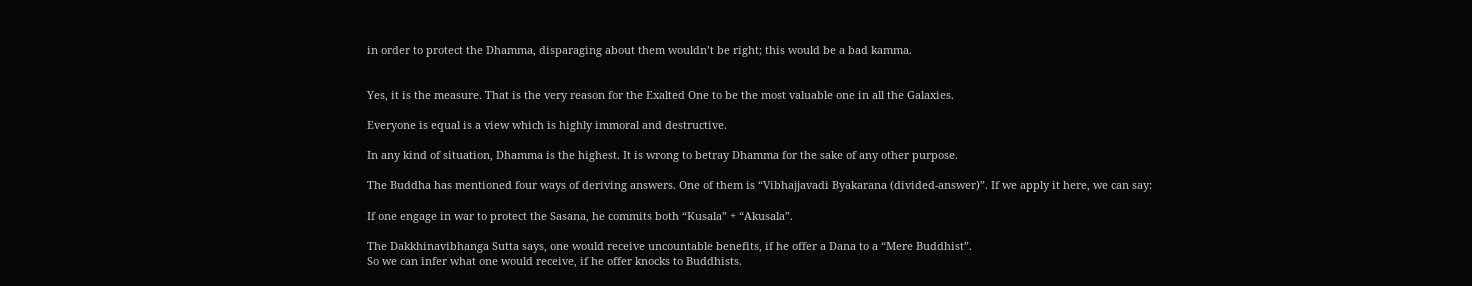in order to protect the Dhamma, disparaging about them wouldn’t be right; this would be a bad kamma.


Yes, it is the measure. That is the very reason for the Exalted One to be the most valuable one in all the Galaxies.

Everyone is equal is a view which is highly immoral and destructive.

In any kind of situation, Dhamma is the highest. It is wrong to betray Dhamma for the sake of any other purpose.

The Buddha has mentioned four ways of deriving answers. One of them is “Vibhajjavadi Byakarana (divided-answer)”. If we apply it here, we can say:

If one engage in war to protect the Sasana, he commits both “Kusala” + “Akusala”.

The Dakkhinavibhanga Sutta says, one would receive uncountable benefits, if he offer a Dana to a “Mere Buddhist”.
So we can infer what one would receive, if he offer knocks to Buddhists.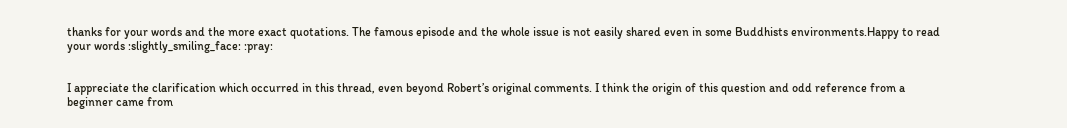thanks for your words and the more exact quotations. The famous episode and the whole issue is not easily shared even in some Buddhists environments.Happy to read your words :slightly_smiling_face: :pray:


I appreciate the clarification which occurred in this thread, even beyond Robert’s original comments. I think the origin of this question and odd reference from a beginner came from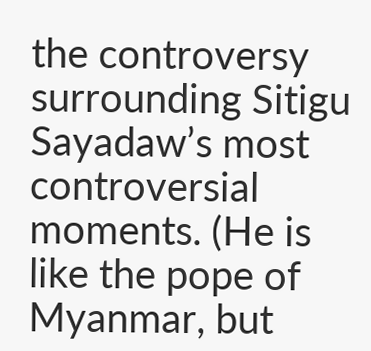the controversy surrounding Sitigu Sayadaw’s most controversial moments. (He is like the pope of Myanmar, but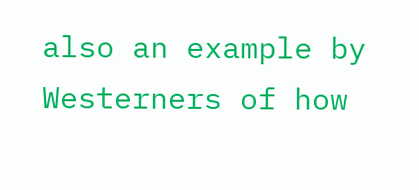also an example by Westerners of how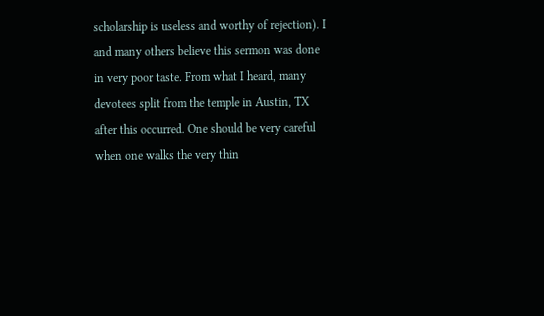scholarship is useless and worthy of rejection). I and many others believe this sermon was done in very poor taste. From what I heard, many devotees split from the temple in Austin, TX after this occurred. One should be very careful when one walks the very thin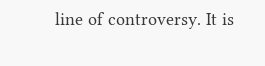line of controversy. It is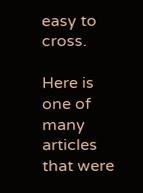easy to cross.

Here is one of many articles that were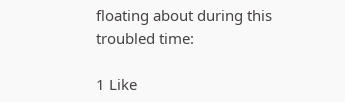floating about during this troubled time:

1 Like